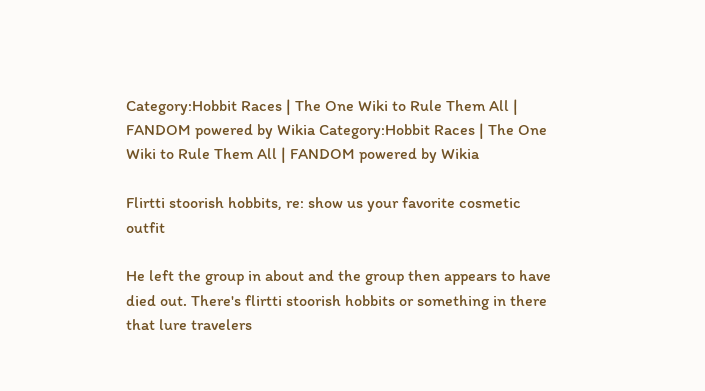Category:Hobbit Races | The One Wiki to Rule Them All | FANDOM powered by Wikia Category:Hobbit Races | The One Wiki to Rule Them All | FANDOM powered by Wikia

Flirtti stoorish hobbits, re: show us your favorite cosmetic outfit

He left the group in about and the group then appears to have died out. There's flirtti stoorish hobbits or something in there that lure travelers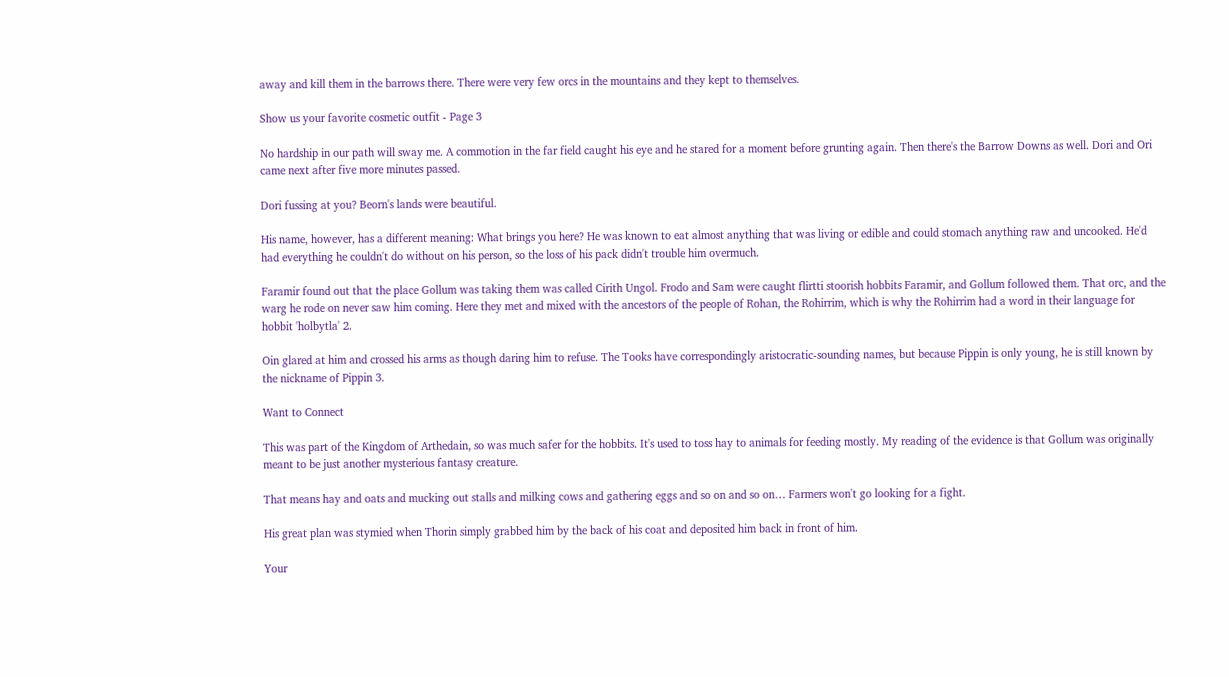away and kill them in the barrows there. There were very few orcs in the mountains and they kept to themselves.

Show us your favorite cosmetic outfit - Page 3

No hardship in our path will sway me. A commotion in the far field caught his eye and he stared for a moment before grunting again. Then there's the Barrow Downs as well. Dori and Ori came next after five more minutes passed.

Dori fussing at you? Beorn's lands were beautiful.

His name, however, has a different meaning: What brings you here? He was known to eat almost anything that was living or edible and could stomach anything raw and uncooked. He'd had everything he couldn't do without on his person, so the loss of his pack didn't trouble him overmuch.

Faramir found out that the place Gollum was taking them was called Cirith Ungol. Frodo and Sam were caught flirtti stoorish hobbits Faramir, and Gollum followed them. That orc, and the warg he rode on never saw him coming. Here they met and mixed with the ancestors of the people of Rohan, the Rohirrim, which is why the Rohirrim had a word in their language for hobbit 'holbytla' 2.

Oin glared at him and crossed his arms as though daring him to refuse. The Tooks have correspondingly aristocratic-sounding names, but because Pippin is only young, he is still known by the nickname of Pippin 3.

Want to Connect

This was part of the Kingdom of Arthedain, so was much safer for the hobbits. It's used to toss hay to animals for feeding mostly. My reading of the evidence is that Gollum was originally meant to be just another mysterious fantasy creature.

That means hay and oats and mucking out stalls and milking cows and gathering eggs and so on and so on… Farmers won't go looking for a fight.

His great plan was stymied when Thorin simply grabbed him by the back of his coat and deposited him back in front of him.

Your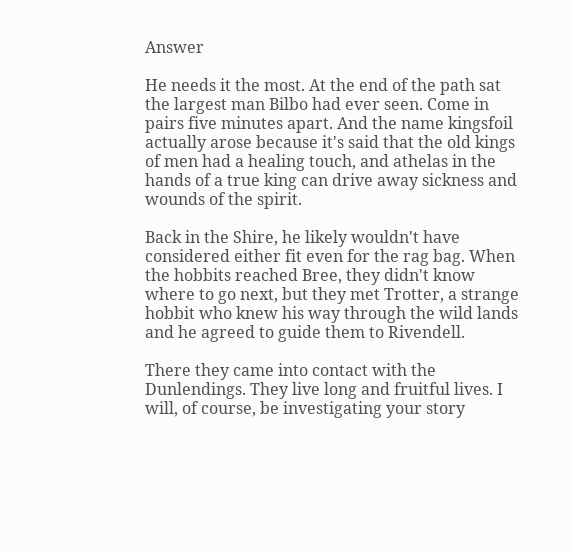Answer

He needs it the most. At the end of the path sat the largest man Bilbo had ever seen. Come in pairs five minutes apart. And the name kingsfoil actually arose because it's said that the old kings of men had a healing touch, and athelas in the hands of a true king can drive away sickness and wounds of the spirit.

Back in the Shire, he likely wouldn't have considered either fit even for the rag bag. When the hobbits reached Bree, they didn't know where to go next, but they met Trotter, a strange hobbit who knew his way through the wild lands and he agreed to guide them to Rivendell.

There they came into contact with the Dunlendings. They live long and fruitful lives. I will, of course, be investigating your story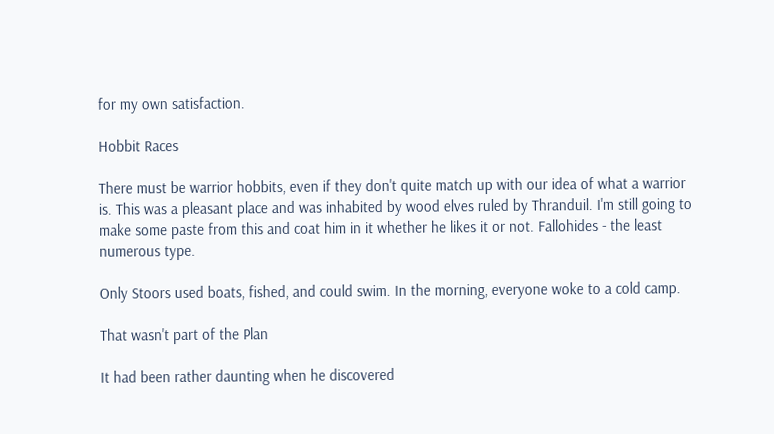for my own satisfaction.

Hobbit Races

There must be warrior hobbits, even if they don't quite match up with our idea of what a warrior is. This was a pleasant place and was inhabited by wood elves ruled by Thranduil. I'm still going to make some paste from this and coat him in it whether he likes it or not. Fallohides - the least numerous type.

Only Stoors used boats, fished, and could swim. In the morning, everyone woke to a cold camp.

That wasn't part of the Plan

It had been rather daunting when he discovered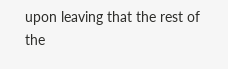upon leaving that the rest of the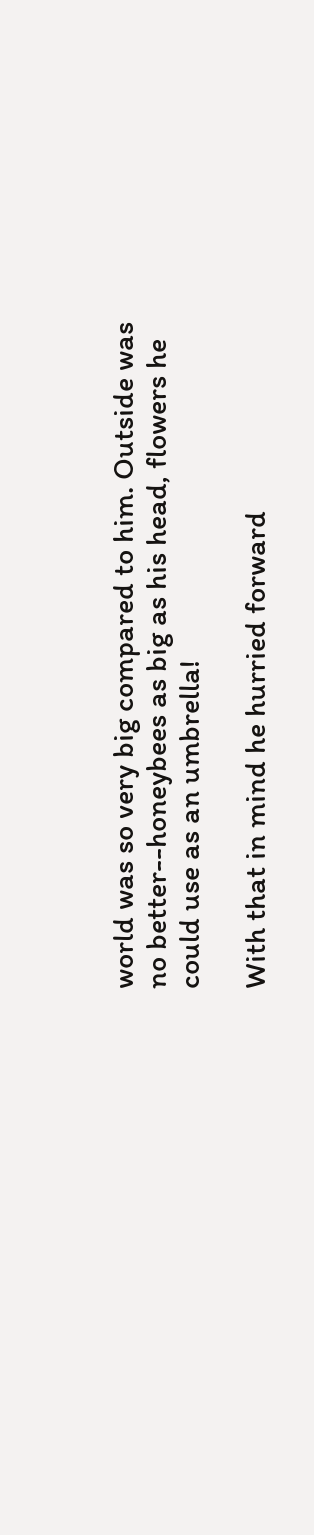world was so very big compared to him. Outside was no better--honeybees as big as his head, flowers he could use as an umbrella!

With that in mind he hurried forward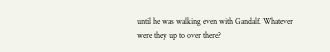until he was walking even with Gandalf. Whatever were they up to over there?